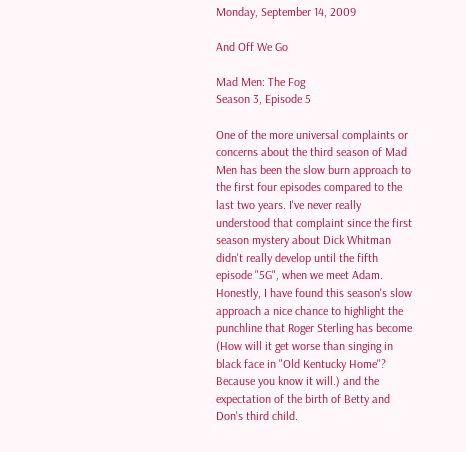Monday, September 14, 2009

And Off We Go

Mad Men: The Fog
Season 3, Episode 5

One of the more universal complaints or concerns about the third season of Mad Men has been the slow burn approach to the first four episodes compared to the last two years. I've never really understood that complaint since the first season mystery about Dick Whitman didn't really develop until the fifth episode "5G", when we meet Adam. Honestly, I have found this season's slow approach a nice chance to highlight the punchline that Roger Sterling has become (How will it get worse than singing in black face in "Old Kentucky Home"? Because you know it will.) and the expectation of the birth of Betty and Don's third child.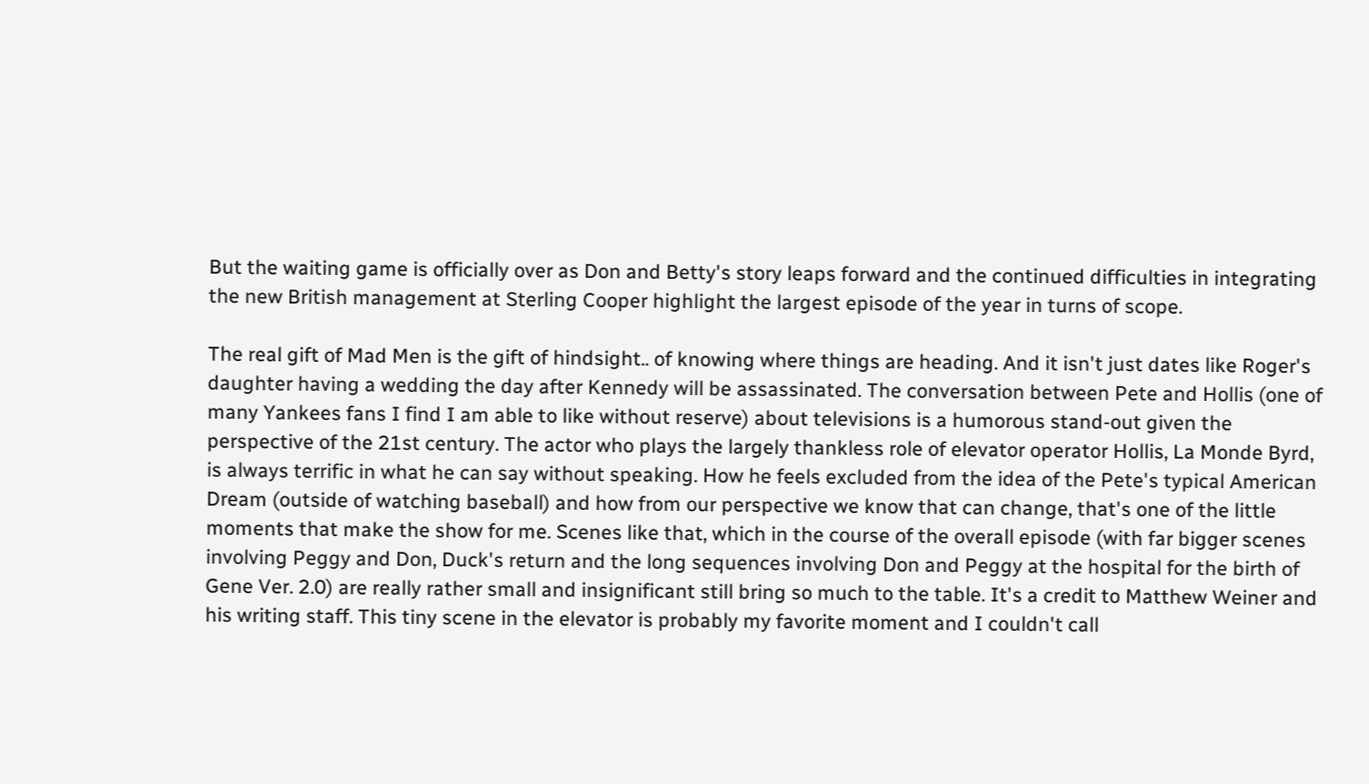But the waiting game is officially over as Don and Betty's story leaps forward and the continued difficulties in integrating the new British management at Sterling Cooper highlight the largest episode of the year in turns of scope.

The real gift of Mad Men is the gift of hindsight.. of knowing where things are heading. And it isn't just dates like Roger's daughter having a wedding the day after Kennedy will be assassinated. The conversation between Pete and Hollis (one of many Yankees fans I find I am able to like without reserve) about televisions is a humorous stand-out given the perspective of the 21st century. The actor who plays the largely thankless role of elevator operator Hollis, La Monde Byrd, is always terrific in what he can say without speaking. How he feels excluded from the idea of the Pete's typical American Dream (outside of watching baseball) and how from our perspective we know that can change, that's one of the little moments that make the show for me. Scenes like that, which in the course of the overall episode (with far bigger scenes involving Peggy and Don, Duck's return and the long sequences involving Don and Peggy at the hospital for the birth of Gene Ver. 2.0) are really rather small and insignificant still bring so much to the table. It's a credit to Matthew Weiner and his writing staff. This tiny scene in the elevator is probably my favorite moment and I couldn't call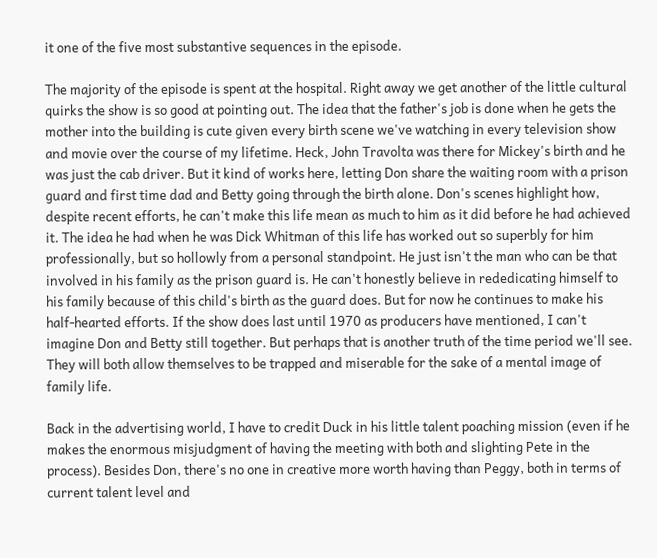it one of the five most substantive sequences in the episode.

The majority of the episode is spent at the hospital. Right away we get another of the little cultural quirks the show is so good at pointing out. The idea that the father's job is done when he gets the mother into the building is cute given every birth scene we've watching in every television show and movie over the course of my lifetime. Heck, John Travolta was there for Mickey's birth and he was just the cab driver. But it kind of works here, letting Don share the waiting room with a prison guard and first time dad and Betty going through the birth alone. Don's scenes highlight how, despite recent efforts, he can't make this life mean as much to him as it did before he had achieved it. The idea he had when he was Dick Whitman of this life has worked out so superbly for him professionally, but so hollowly from a personal standpoint. He just isn't the man who can be that involved in his family as the prison guard is. He can't honestly believe in rededicating himself to his family because of this child's birth as the guard does. But for now he continues to make his half-hearted efforts. If the show does last until 1970 as producers have mentioned, I can't imagine Don and Betty still together. But perhaps that is another truth of the time period we'll see. They will both allow themselves to be trapped and miserable for the sake of a mental image of family life.

Back in the advertising world, I have to credit Duck in his little talent poaching mission (even if he makes the enormous misjudgment of having the meeting with both and slighting Pete in the process). Besides Don, there's no one in creative more worth having than Peggy, both in terms of current talent level and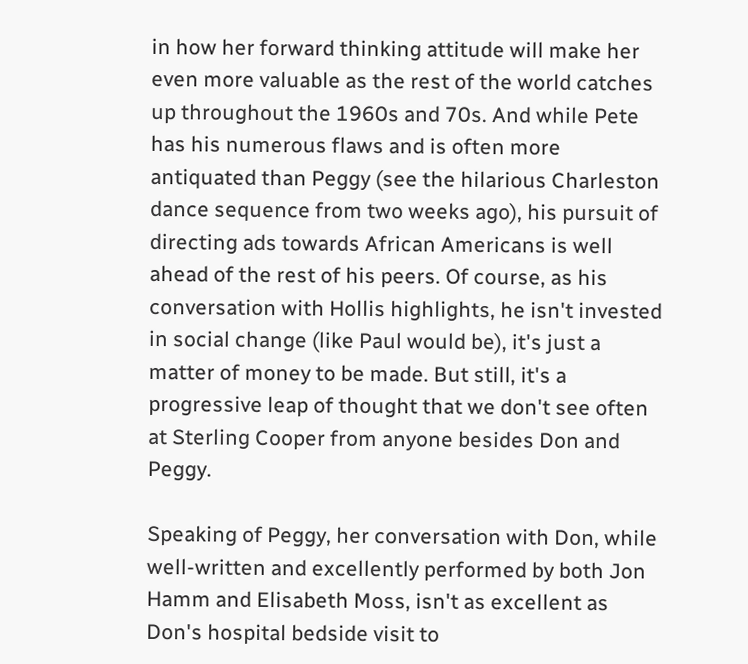in how her forward thinking attitude will make her even more valuable as the rest of the world catches up throughout the 1960s and 70s. And while Pete has his numerous flaws and is often more antiquated than Peggy (see the hilarious Charleston dance sequence from two weeks ago), his pursuit of directing ads towards African Americans is well ahead of the rest of his peers. Of course, as his conversation with Hollis highlights, he isn't invested in social change (like Paul would be), it's just a matter of money to be made. But still, it's a progressive leap of thought that we don't see often at Sterling Cooper from anyone besides Don and Peggy.

Speaking of Peggy, her conversation with Don, while well-written and excellently performed by both Jon Hamm and Elisabeth Moss, isn't as excellent as Don's hospital bedside visit to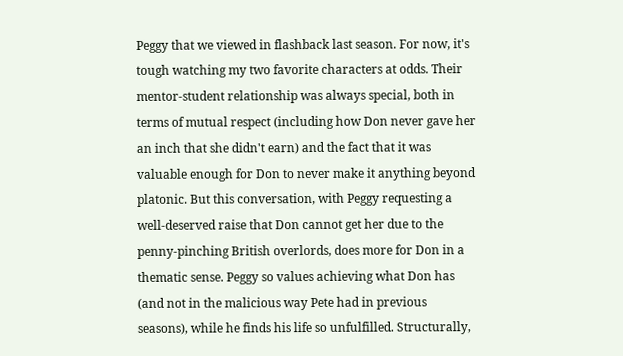Peggy that we viewed in flashback last season. For now, it's tough watching my two favorite characters at odds. Their mentor-student relationship was always special, both in terms of mutual respect (including how Don never gave her an inch that she didn't earn) and the fact that it was valuable enough for Don to never make it anything beyond platonic. But this conversation, with Peggy requesting a well-deserved raise that Don cannot get her due to the penny-pinching British overlords, does more for Don in a thematic sense. Peggy so values achieving what Don has (and not in the malicious way Pete had in previous seasons), while he finds his life so unfulfilled. Structurally,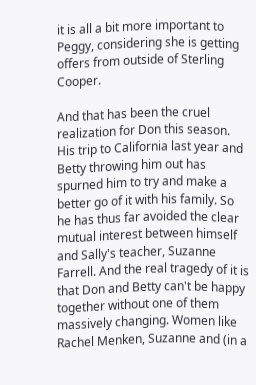it is all a bit more important to Peggy, considering she is getting offers from outside of Sterling Cooper.

And that has been the cruel realization for Don this season. His trip to California last year and Betty throwing him out has spurned him to try and make a better go of it with his family. So he has thus far avoided the clear mutual interest between himself and Sally's teacher, Suzanne Farrell. And the real tragedy of it is that Don and Betty can't be happy together without one of them massively changing. Women like Rachel Menken, Suzanne and (in a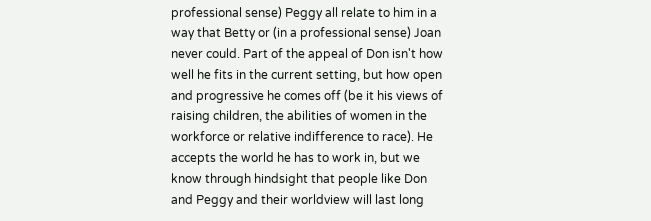professional sense) Peggy all relate to him in a way that Betty or (in a professional sense) Joan never could. Part of the appeal of Don isn't how well he fits in the current setting, but how open and progressive he comes off (be it his views of raising children, the abilities of women in the workforce or relative indifference to race). He accepts the world he has to work in, but we know through hindsight that people like Don and Peggy and their worldview will last long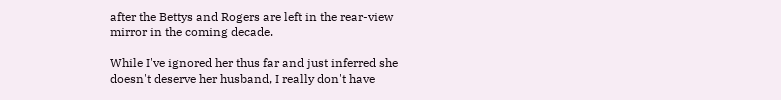after the Bettys and Rogers are left in the rear-view mirror in the coming decade.

While I've ignored her thus far and just inferred she doesn't deserve her husband, I really don't have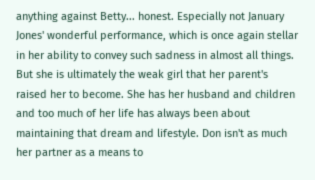anything against Betty... honest. Especially not January Jones' wonderful performance, which is once again stellar in her ability to convey such sadness in almost all things. But she is ultimately the weak girl that her parent's raised her to become. She has her husband and children and too much of her life has always been about maintaining that dream and lifestyle. Don isn't as much her partner as a means to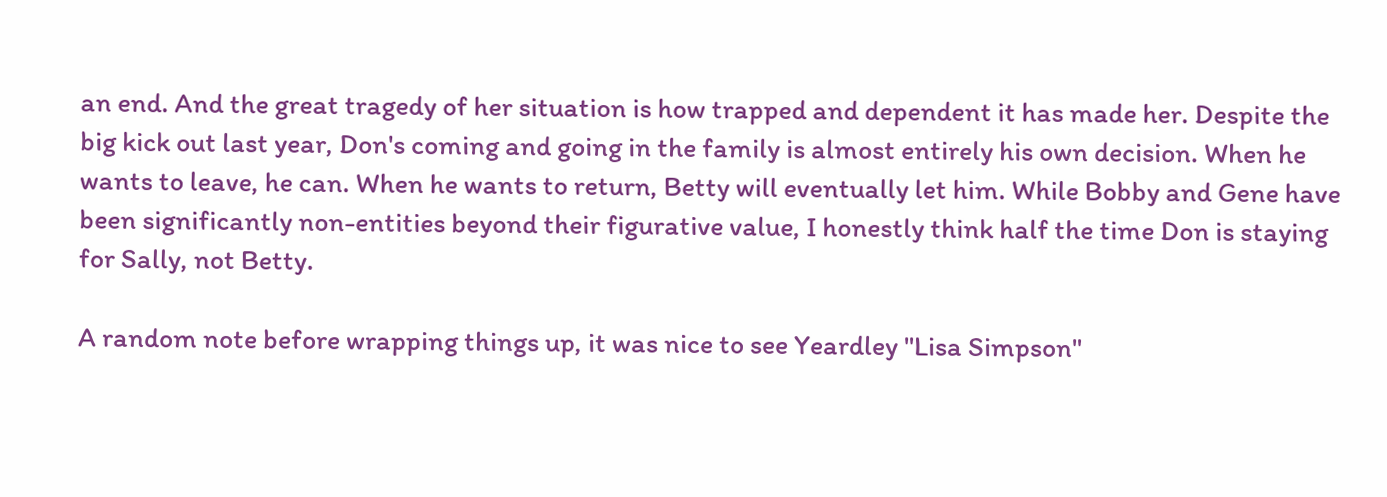an end. And the great tragedy of her situation is how trapped and dependent it has made her. Despite the big kick out last year, Don's coming and going in the family is almost entirely his own decision. When he wants to leave, he can. When he wants to return, Betty will eventually let him. While Bobby and Gene have been significantly non-entities beyond their figurative value, I honestly think half the time Don is staying for Sally, not Betty.

A random note before wrapping things up, it was nice to see Yeardley "Lisa Simpson"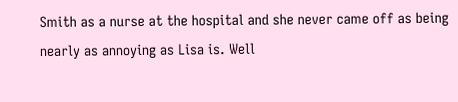Smith as a nurse at the hospital and she never came off as being nearly as annoying as Lisa is. Well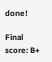done!

Final score: B+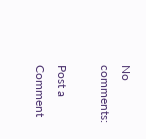No comments:

Post a Comment